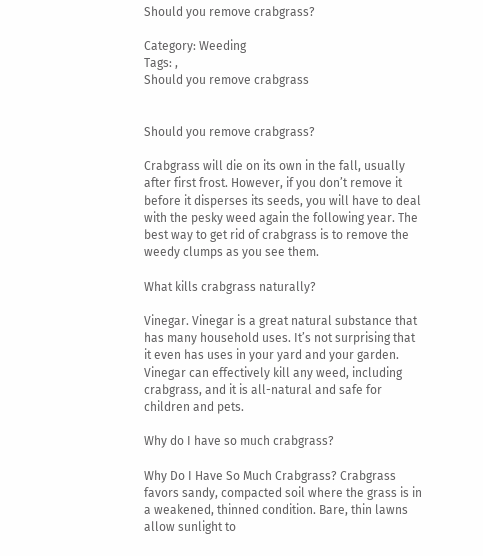Should you remove crabgrass?

Category: Weeding
Tags: ,
Should you remove crabgrass


Should you remove crabgrass?

Crabgrass will die on its own in the fall, usually after first frost. However, if you don’t remove it before it disperses its seeds, you will have to deal with the pesky weed again the following year. The best way to get rid of crabgrass is to remove the weedy clumps as you see them.

What kills crabgrass naturally?

Vinegar. Vinegar is a great natural substance that has many household uses. It’s not surprising that it even has uses in your yard and your garden. Vinegar can effectively kill any weed, including crabgrass, and it is all-natural and safe for children and pets.

Why do I have so much crabgrass?

Why Do I Have So Much Crabgrass? Crabgrass favors sandy, compacted soil where the grass is in a weakened, thinned condition. Bare, thin lawns allow sunlight to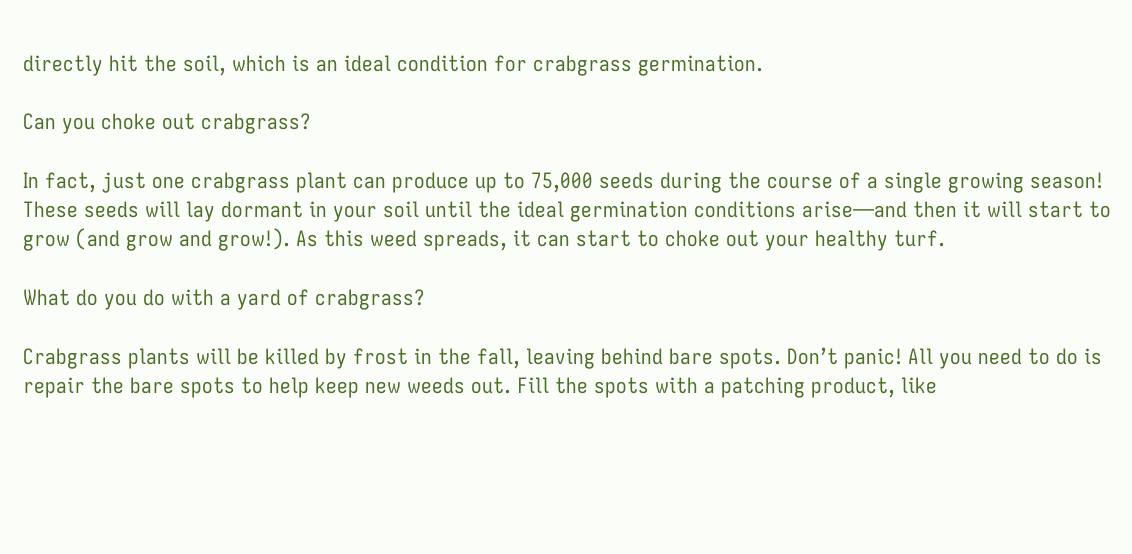directly hit the soil, which is an ideal condition for crabgrass germination.

Can you choke out crabgrass?

In fact, just one crabgrass plant can produce up to 75,000 seeds during the course of a single growing season! These seeds will lay dormant in your soil until the ideal germination conditions arise—and then it will start to grow (and grow and grow!). As this weed spreads, it can start to choke out your healthy turf.

What do you do with a yard of crabgrass?

Crabgrass plants will be killed by frost in the fall, leaving behind bare spots. Don’t panic! All you need to do is repair the bare spots to help keep new weeds out. Fill the spots with a patching product, like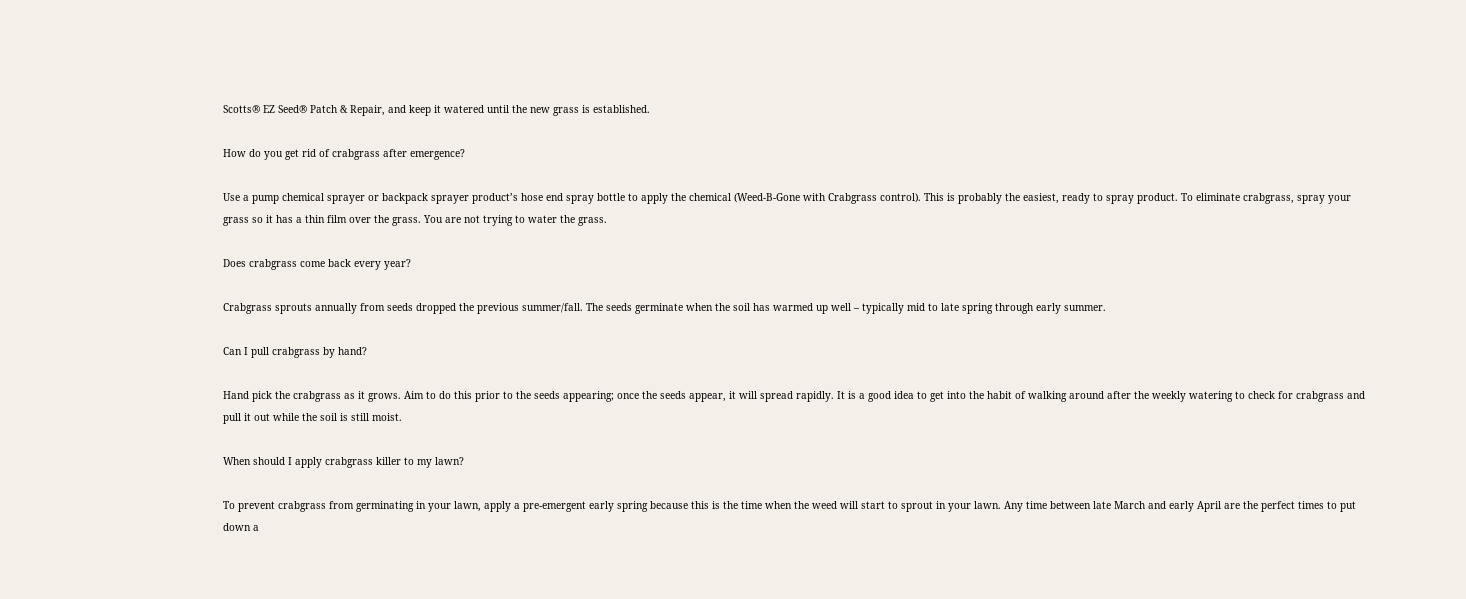Scotts® EZ Seed® Patch & Repair, and keep it watered until the new grass is established.

How do you get rid of crabgrass after emergence?

Use a pump chemical sprayer or backpack sprayer product’s hose end spray bottle to apply the chemical (Weed-B-Gone with Crabgrass control). This is probably the easiest, ready to spray product. To eliminate crabgrass, spray your grass so it has a thin film over the grass. You are not trying to water the grass.

Does crabgrass come back every year?

Crabgrass sprouts annually from seeds dropped the previous summer/fall. The seeds germinate when the soil has warmed up well – typically mid to late spring through early summer.

Can I pull crabgrass by hand?

Hand pick the crabgrass as it grows. Aim to do this prior to the seeds appearing; once the seeds appear, it will spread rapidly. It is a good idea to get into the habit of walking around after the weekly watering to check for crabgrass and pull it out while the soil is still moist.

When should I apply crabgrass killer to my lawn?

To prevent crabgrass from germinating in your lawn, apply a pre-emergent early spring because this is the time when the weed will start to sprout in your lawn. Any time between late March and early April are the perfect times to put down a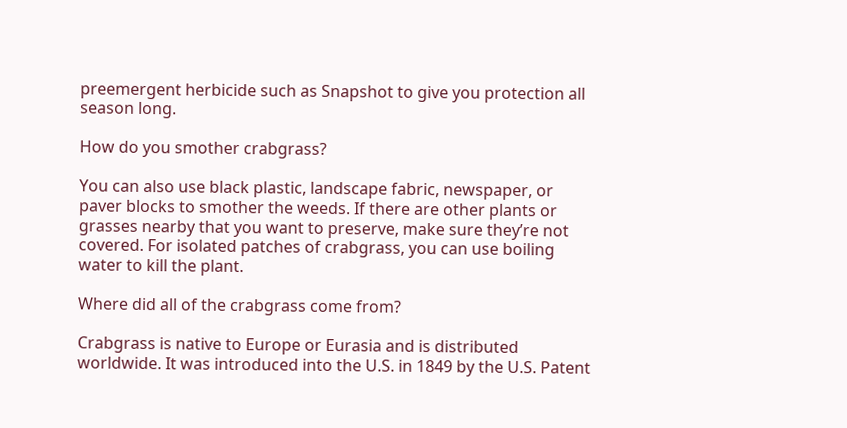preemergent herbicide such as Snapshot to give you protection all season long.

How do you smother crabgrass?

You can also use black plastic, landscape fabric, newspaper, or paver blocks to smother the weeds. If there are other plants or grasses nearby that you want to preserve, make sure they’re not covered. For isolated patches of crabgrass, you can use boiling water to kill the plant.

Where did all of the crabgrass come from?

Crabgrass is native to Europe or Eurasia and is distributed worldwide. It was introduced into the U.S. in 1849 by the U.S. Patent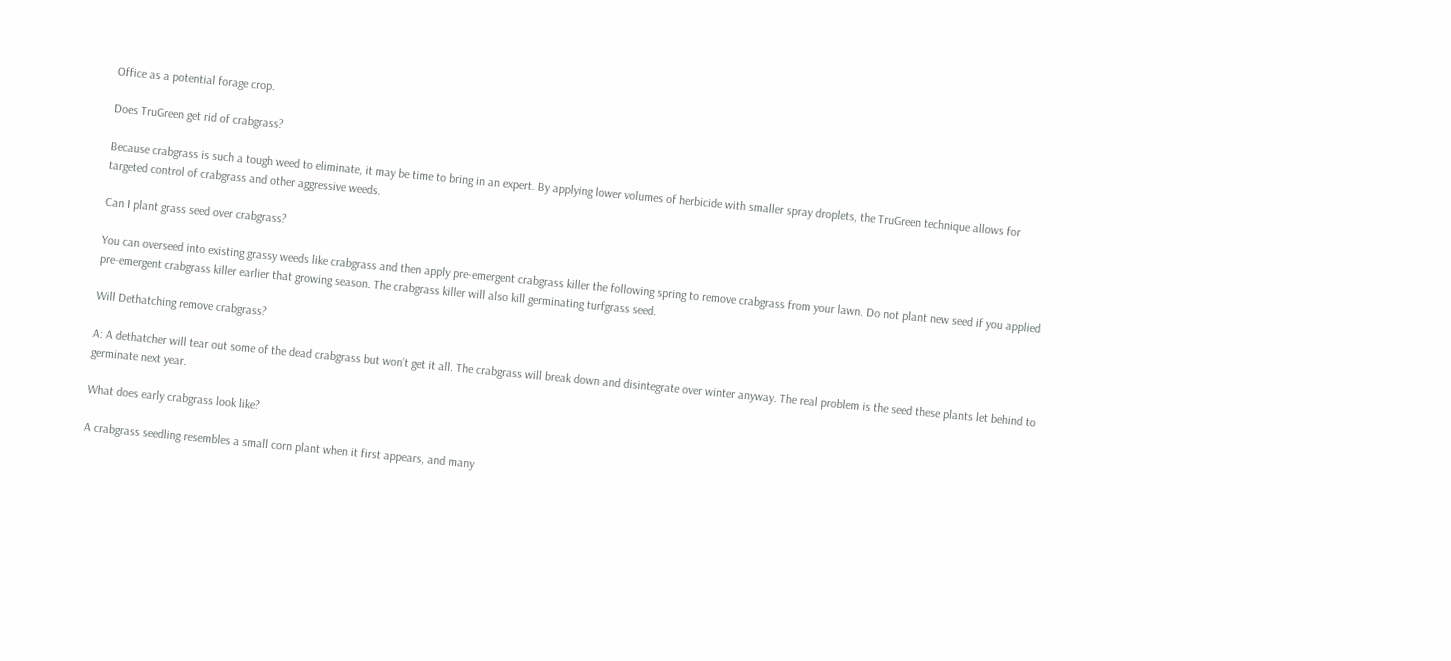Office as a potential forage crop.

Does TruGreen get rid of crabgrass?

Because crabgrass is such a tough weed to eliminate, it may be time to bring in an expert. By applying lower volumes of herbicide with smaller spray droplets, the TruGreen technique allows for targeted control of crabgrass and other aggressive weeds.

Can I plant grass seed over crabgrass?

You can overseed into existing grassy weeds like crabgrass and then apply pre-emergent crabgrass killer the following spring to remove crabgrass from your lawn. Do not plant new seed if you applied pre-emergent crabgrass killer earlier that growing season. The crabgrass killer will also kill germinating turfgrass seed.

Will Dethatching remove crabgrass?

A: A dethatcher will tear out some of the dead crabgrass but won’t get it all. The crabgrass will break down and disintegrate over winter anyway. The real problem is the seed these plants let behind to germinate next year.

What does early crabgrass look like?

A crabgrass seedling resembles a small corn plant when it first appears, and many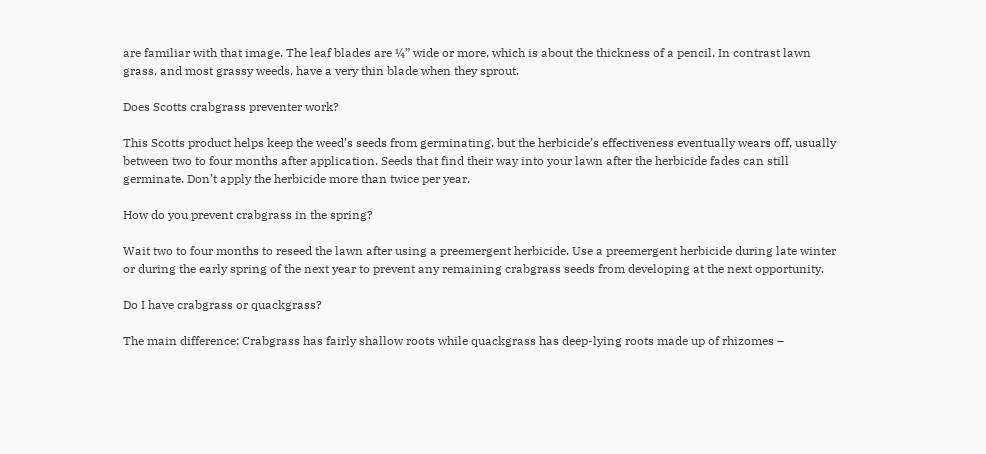are familiar with that image. The leaf blades are ¼” wide or more, which is about the thickness of a pencil. In contrast lawn grass, and most grassy weeds, have a very thin blade when they sprout.

Does Scotts crabgrass preventer work?

This Scotts product helps keep the weed’s seeds from germinating, but the herbicide’s effectiveness eventually wears off, usually between two to four months after application. Seeds that find their way into your lawn after the herbicide fades can still germinate. Don’t apply the herbicide more than twice per year.

How do you prevent crabgrass in the spring?

Wait two to four months to reseed the lawn after using a preemergent herbicide. Use a preemergent herbicide during late winter or during the early spring of the next year to prevent any remaining crabgrass seeds from developing at the next opportunity.

Do I have crabgrass or quackgrass?

The main difference: Crabgrass has fairly shallow roots while quackgrass has deep-lying roots made up of rhizomes –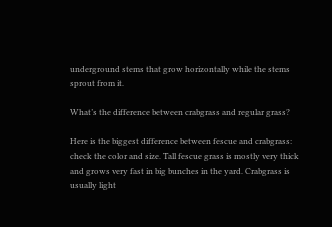underground stems that grow horizontally while the stems sprout from it.

What’s the difference between crabgrass and regular grass?

Here is the biggest difference between fescue and crabgrass: check the color and size. Tall fescue grass is mostly very thick and grows very fast in big bunches in the yard. Crabgrass is usually light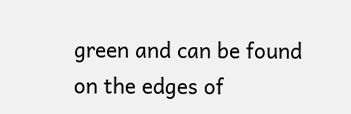green and can be found on the edges of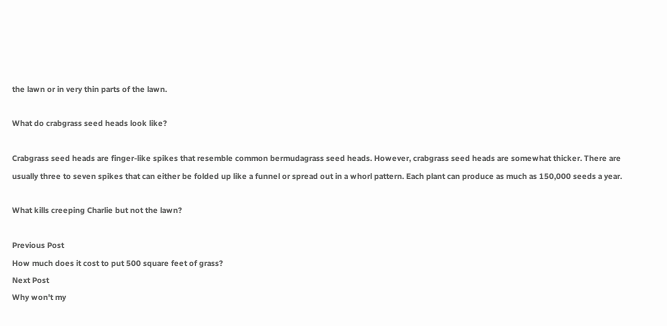the lawn or in very thin parts of the lawn.

What do crabgrass seed heads look like?

Crabgrass seed heads are finger-like spikes that resemble common bermudagrass seed heads. However, crabgrass seed heads are somewhat thicker. There are usually three to seven spikes that can either be folded up like a funnel or spread out in a whorl pattern. Each plant can produce as much as 150,000 seeds a year.

What kills creeping Charlie but not the lawn?

Previous Post
How much does it cost to put 500 square feet of grass?
Next Post
Why won't my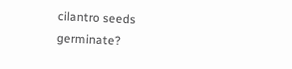cilantro seeds germinate?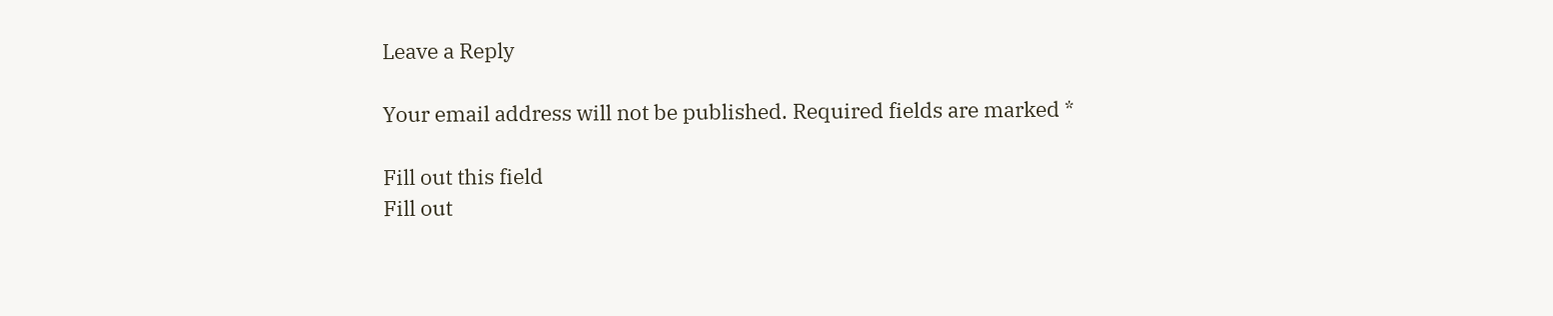Leave a Reply

Your email address will not be published. Required fields are marked *

Fill out this field
Fill out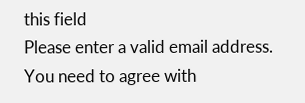this field
Please enter a valid email address.
You need to agree with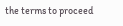the terms to proceed